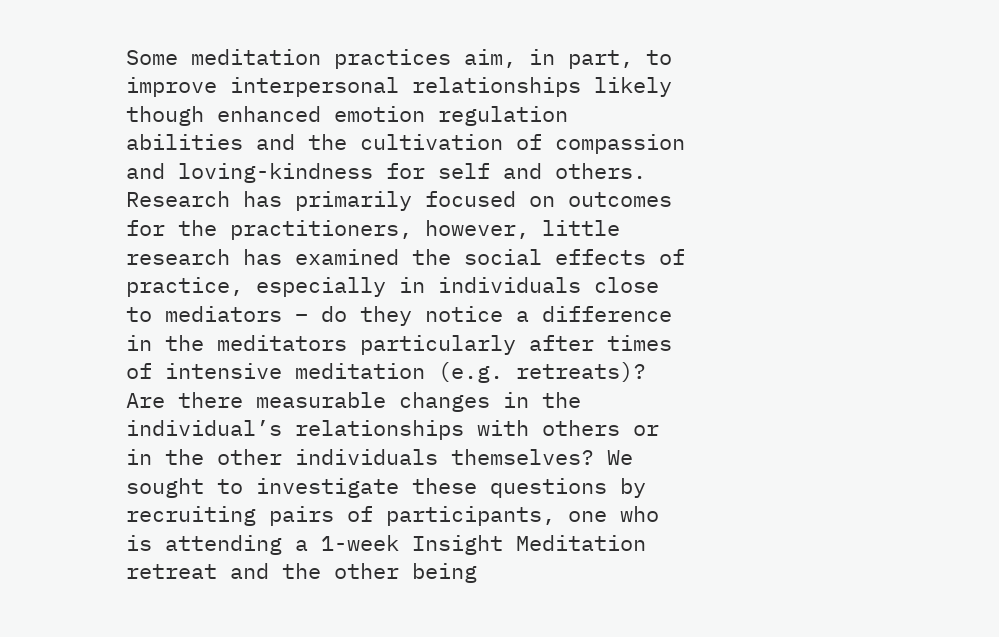Some meditation practices aim, in part, to improve interpersonal relationships likely though enhanced emotion regulation abilities and the cultivation of compassion and loving-kindness for self and others. Research has primarily focused on outcomes for the practitioners, however, little research has examined the social effects of practice, especially in individuals close to mediators – do they notice a difference in the meditators particularly after times of intensive meditation (e.g. retreats)? Are there measurable changes in the individual’s relationships with others or in the other individuals themselves? We sought to investigate these questions by recruiting pairs of participants, one who is attending a 1-week Insight Meditation retreat and the other being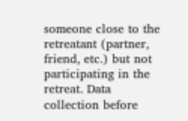someone close to the retreatant (partner, friend, etc.) but not participating in the retreat. Data collection before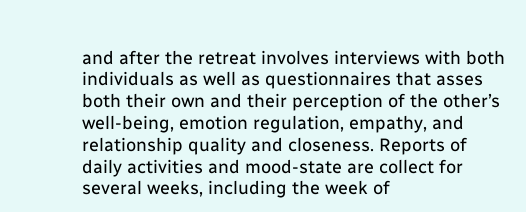and after the retreat involves interviews with both individuals as well as questionnaires that asses both their own and their perception of the other’s well-being, emotion regulation, empathy, and relationship quality and closeness. Reports of daily activities and mood-state are collect for several weeks, including the week of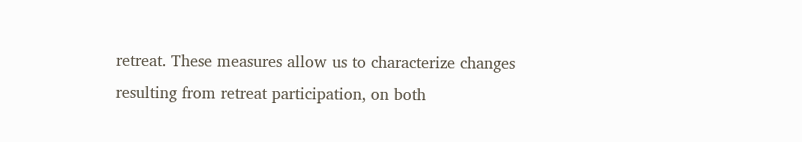retreat. These measures allow us to characterize changes resulting from retreat participation, on both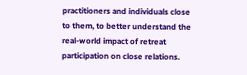practitioners and individuals close to them, to better understand the real-world impact of retreat participation on close relations.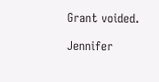Grant voided.

Jennifer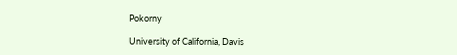Pokorny

University of California, Davis